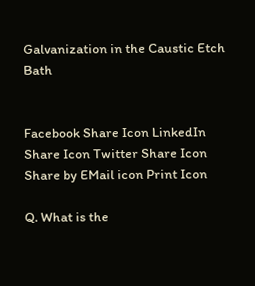Galvanization in the Caustic Etch Bath


Facebook Share Icon LinkedIn Share Icon Twitter Share Icon Share by EMail icon Print Icon

Q. What is the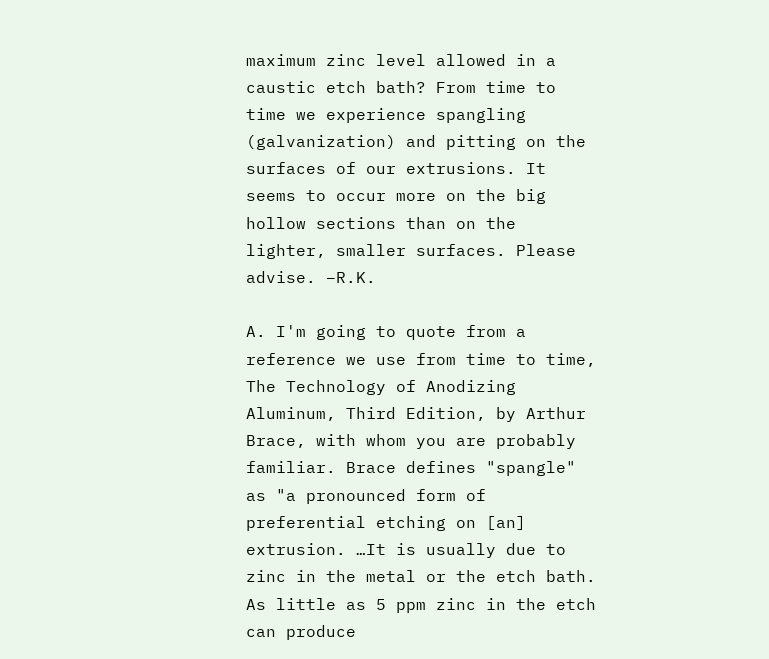maximum zinc level allowed in a caustic etch bath? From time to time we experience spangling (galvanization) and pitting on the surfaces of our extrusions. It seems to occur more on the big hollow sections than on the lighter, smaller surfaces. Please advise. –R.K.

A. I'm going to quote from a reference we use from time to time, The Technology of Anodizing Aluminum, Third Edition, by Arthur Brace, with whom you are probably familiar. Brace defines "spangle" as "a pronounced form of preferential etching on [an] extrusion. …It is usually due to zinc in the metal or the etch bath. As little as 5 ppm zinc in the etch can produce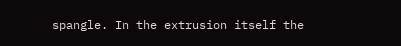spangle. In the extrusion itself the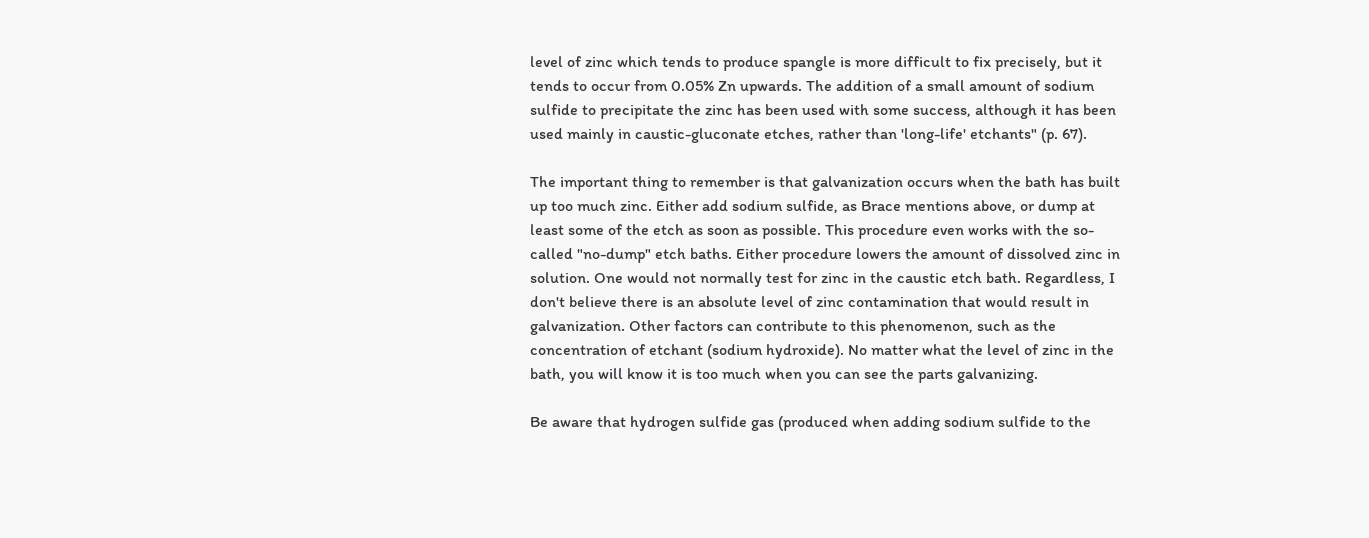level of zinc which tends to produce spangle is more difficult to fix precisely, but it tends to occur from 0.05% Zn upwards. The addition of a small amount of sodium sulfide to precipitate the zinc has been used with some success, although it has been used mainly in caustic-gluconate etches, rather than 'long-life' etchants" (p. 67).

The important thing to remember is that galvanization occurs when the bath has built up too much zinc. Either add sodium sulfide, as Brace mentions above, or dump at least some of the etch as soon as possible. This procedure even works with the so-called "no-dump" etch baths. Either procedure lowers the amount of dissolved zinc in solution. One would not normally test for zinc in the caustic etch bath. Regardless, I don't believe there is an absolute level of zinc contamination that would result in galvanization. Other factors can contribute to this phenomenon, such as the concentration of etchant (sodium hydroxide). No matter what the level of zinc in the bath, you will know it is too much when you can see the parts galvanizing.

Be aware that hydrogen sulfide gas (produced when adding sodium sulfide to the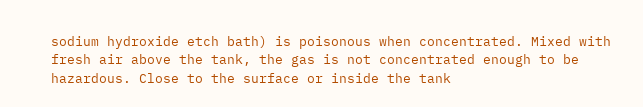sodium hydroxide etch bath) is poisonous when concentrated. Mixed with fresh air above the tank, the gas is not concentrated enough to be hazardous. Close to the surface or inside the tank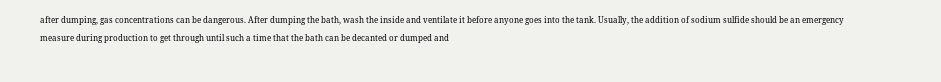after dumping, gas concentrations can be dangerous. After dumping the bath, wash the inside and ventilate it before anyone goes into the tank. Usually, the addition of sodium sulfide should be an emergency measure during production to get through until such a time that the bath can be decanted or dumped and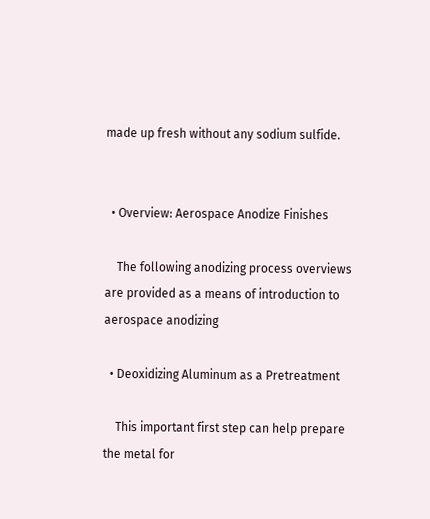made up fresh without any sodium sulfide.


  • Overview: Aerospace Anodize Finishes

    The following anodizing process overviews are provided as a means of introduction to aerospace anodizing

  • Deoxidizing Aluminum as a Pretreatment

    This important first step can help prepare the metal for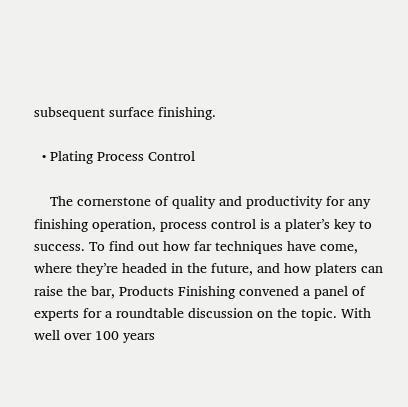subsequent surface finishing.

  • Plating Process Control

    The cornerstone of quality and productivity for any finishing operation, process control is a plater’s key to success. To find out how far techniques have come, where they’re headed in the future, and how platers can raise the bar, Products Finishing convened a panel of experts for a roundtable discussion on the topic. With well over 100 years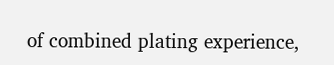of combined plating experience,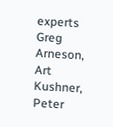experts Greg Arneson, Art Kushner, Peter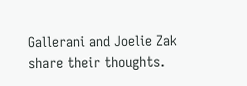Gallerani and Joelie Zak share their thoughts.